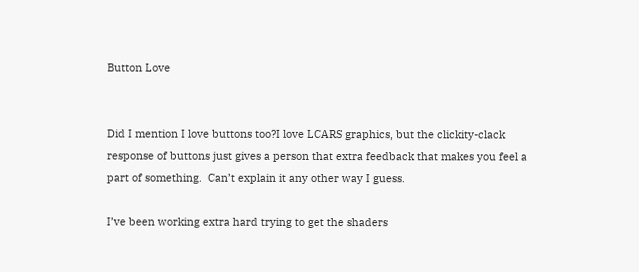Button Love


Did I mention I love buttons too?I love LCARS graphics, but the clickity-clack response of buttons just gives a person that extra feedback that makes you feel a part of something.  Can’t explain it any other way I guess.

I’ve been working extra hard trying to get the shaders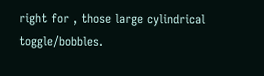right for , those large cylindrical toggle/bobbles.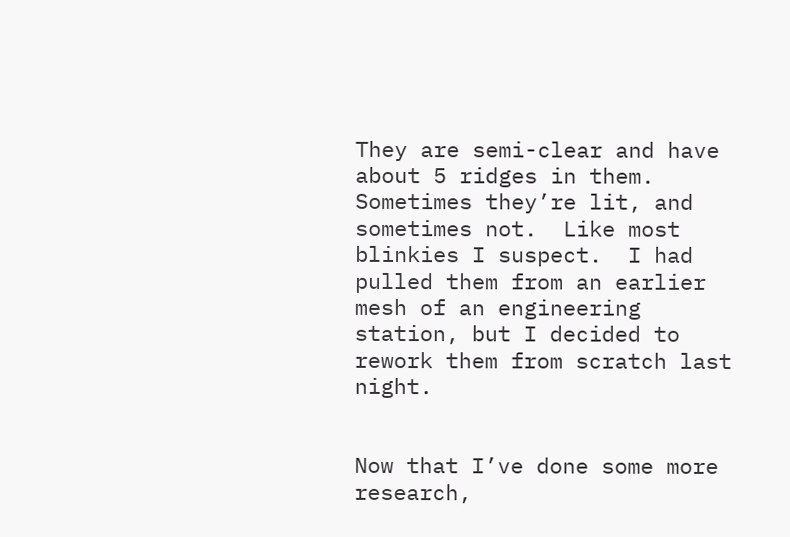They are semi-clear and have about 5 ridges in them.  Sometimes they’re lit, and sometimes not.  Like most blinkies I suspect.  I had pulled them from an earlier mesh of an engineering station, but I decided to rework them from scratch last night.


Now that I’ve done some more research,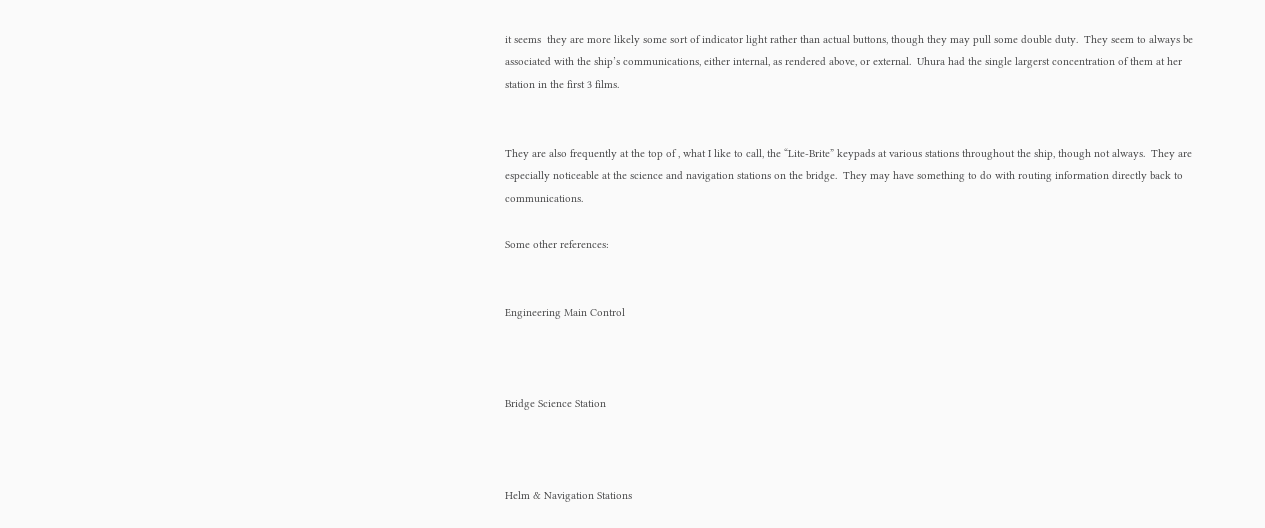it seems  they are more likely some sort of indicator light rather than actual buttons, though they may pull some double duty.  They seem to always be associated with the ship’s communications, either internal, as rendered above, or external.  Uhura had the single largerst concentration of them at her station in the first 3 films.


They are also frequently at the top of , what I like to call, the “Lite-Brite” keypads at various stations throughout the ship, though not always.  They are especially noticeable at the science and navigation stations on the bridge.  They may have something to do with routing information directly back to communications.

Some other references:


Engineering Main Control



Bridge Science Station



Helm & Navigation Stations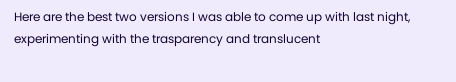Here are the best two versions I was able to come up with last night, experimenting with the trasparency and translucent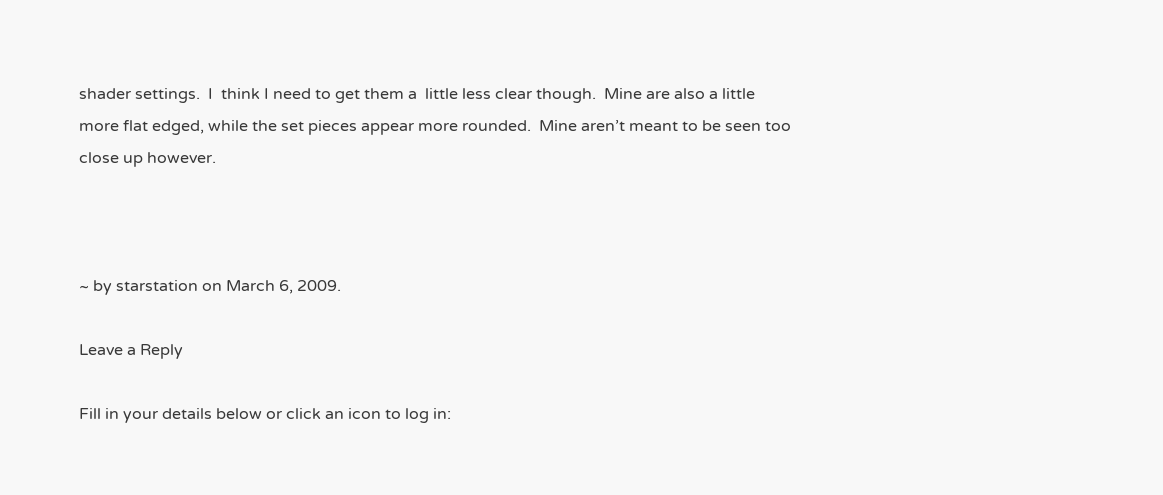shader settings.  I  think I need to get them a  little less clear though.  Mine are also a little more flat edged, while the set pieces appear more rounded.  Mine aren’t meant to be seen too close up however.



~ by starstation on March 6, 2009.

Leave a Reply

Fill in your details below or click an icon to log in: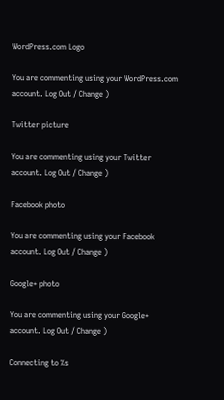WordPress.com Logo

You are commenting using your WordPress.com account. Log Out / Change )

Twitter picture

You are commenting using your Twitter account. Log Out / Change )

Facebook photo

You are commenting using your Facebook account. Log Out / Change )

Google+ photo

You are commenting using your Google+ account. Log Out / Change )

Connecting to %s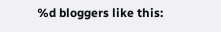%d bloggers like this: